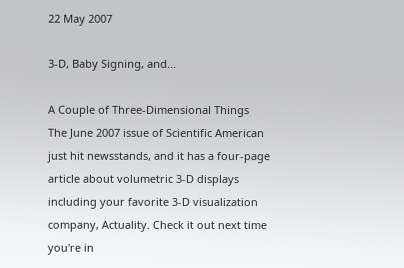22 May 2007

3-D, Baby Signing, and...

A Couple of Three-Dimensional Things
The June 2007 issue of Scientific American just hit newsstands, and it has a four-page article about volumetric 3-D displays including your favorite 3-D visualization company, Actuality. Check it out next time you're in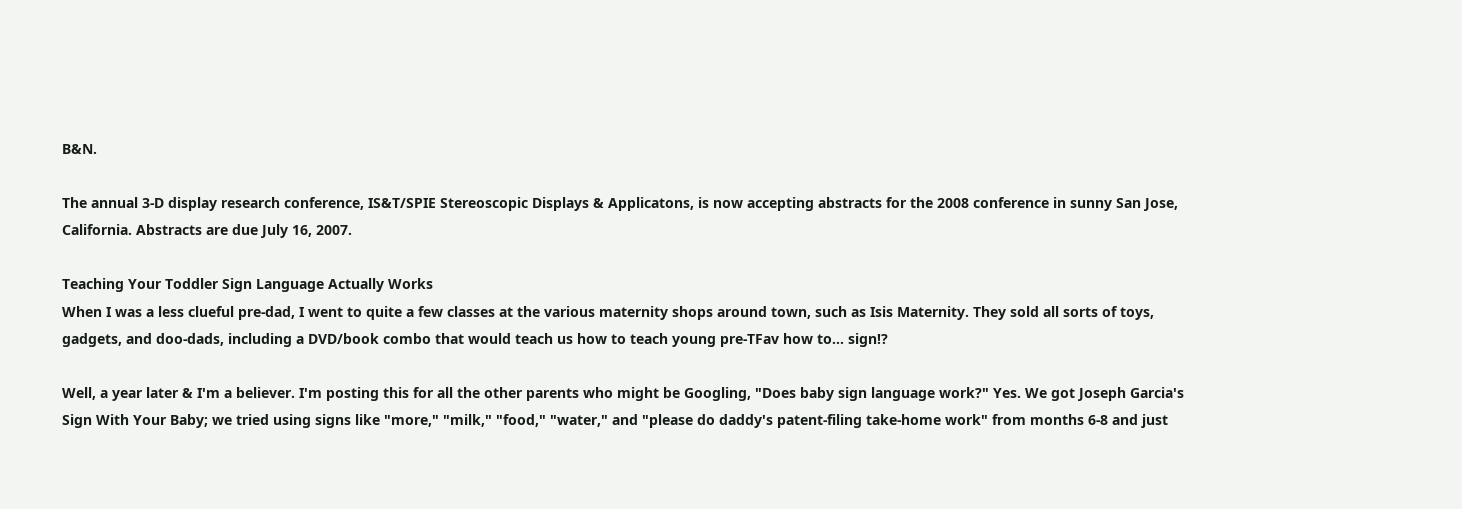B&N.

The annual 3-D display research conference, IS&T/SPIE Stereoscopic Displays & Applicatons, is now accepting abstracts for the 2008 conference in sunny San Jose, California. Abstracts are due July 16, 2007.

Teaching Your Toddler Sign Language Actually Works
When I was a less clueful pre-dad, I went to quite a few classes at the various maternity shops around town, such as Isis Maternity. They sold all sorts of toys, gadgets, and doo-dads, including a DVD/book combo that would teach us how to teach young pre-TFav how to... sign!?

Well, a year later & I'm a believer. I'm posting this for all the other parents who might be Googling, "Does baby sign language work?" Yes. We got Joseph Garcia's Sign With Your Baby; we tried using signs like "more," "milk," "food," "water," and "please do daddy's patent-filing take-home work" from months 6-8 and just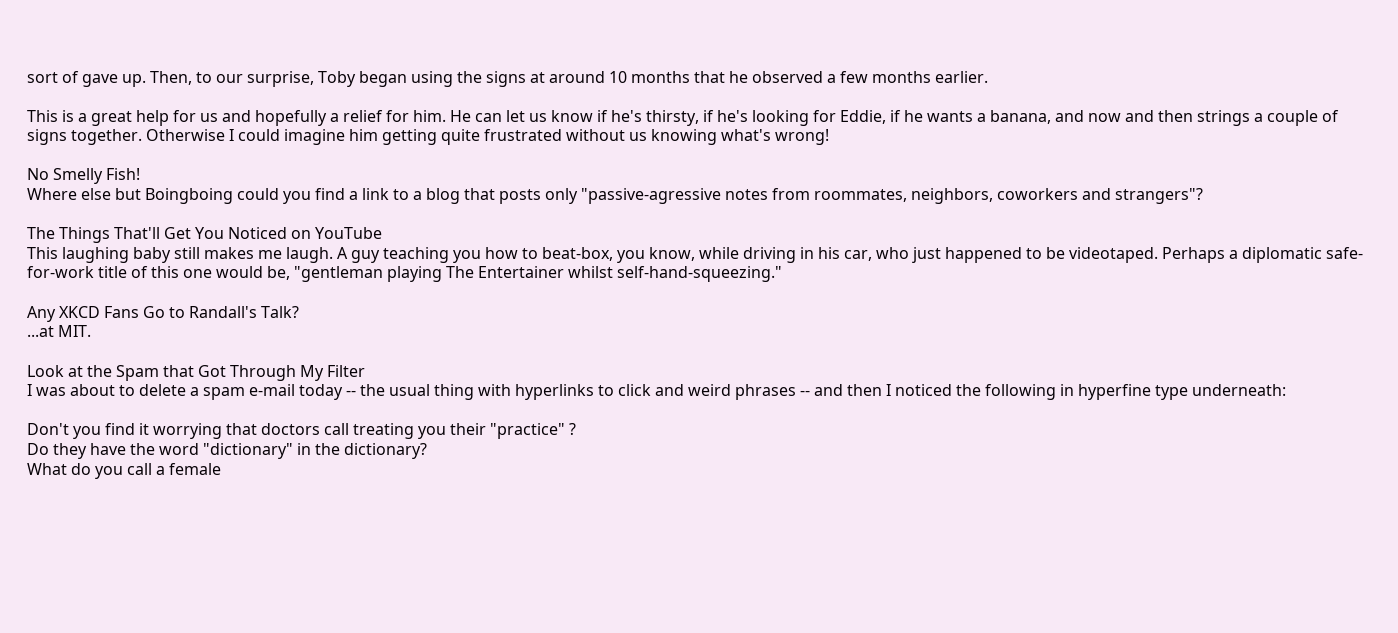sort of gave up. Then, to our surprise, Toby began using the signs at around 10 months that he observed a few months earlier.

This is a great help for us and hopefully a relief for him. He can let us know if he's thirsty, if he's looking for Eddie, if he wants a banana, and now and then strings a couple of signs together. Otherwise I could imagine him getting quite frustrated without us knowing what's wrong!

No Smelly Fish!
Where else but Boingboing could you find a link to a blog that posts only "passive-agressive notes from roommates, neighbors, coworkers and strangers"?

The Things That'll Get You Noticed on YouTube
This laughing baby still makes me laugh. A guy teaching you how to beat-box, you know, while driving in his car, who just happened to be videotaped. Perhaps a diplomatic safe-for-work title of this one would be, "gentleman playing The Entertainer whilst self-hand-squeezing."

Any XKCD Fans Go to Randall's Talk?
...at MIT.

Look at the Spam that Got Through My Filter
I was about to delete a spam e-mail today -- the usual thing with hyperlinks to click and weird phrases -- and then I noticed the following in hyperfine type underneath:

Don't you find it worrying that doctors call treating you their "practice" ?
Do they have the word "dictionary" in the dictionary?
What do you call a female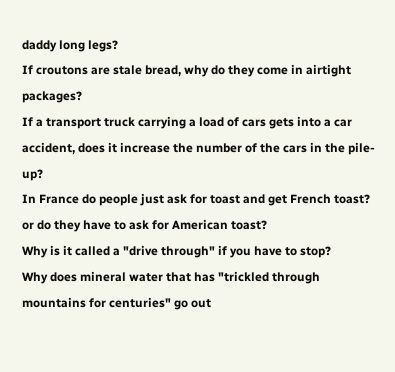daddy long legs?
If croutons are stale bread, why do they come in airtight packages?
If a transport truck carrying a load of cars gets into a car accident, does it increase the number of the cars in the pile-up?
In France do people just ask for toast and get French toast? or do they have to ask for American toast?
Why is it called a "drive through" if you have to stop?
Why does mineral water that has "trickled through mountains for centuries" go out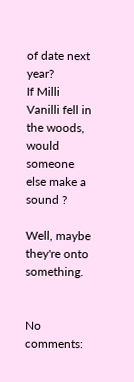of date next year?
If Milli Vanilli fell in the woods, would someone else make a sound ?

Well, maybe they're onto something.


No comments: